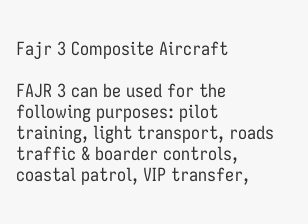Fajr 3 Composite Aircraft

FAJR 3 can be used for the following purposes: pilot training, light transport, roads traffic & boarder controls, coastal patrol, VIP transfer,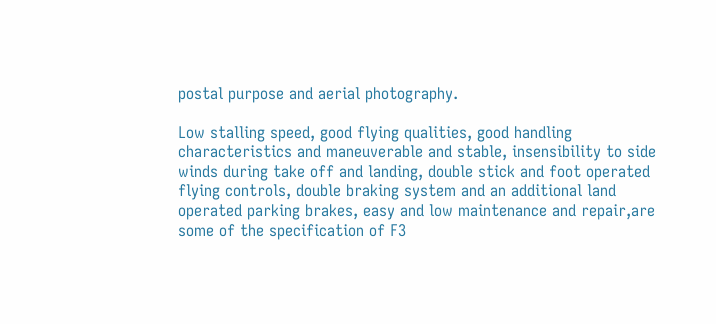postal purpose and aerial photography.

Low stalling speed, good flying qualities, good handling characteristics and maneuverable and stable, insensibility to side winds during take off and landing, double stick and foot operated flying controls, double braking system and an additional land operated parking brakes, easy and low maintenance and repair,are some of the specification of F3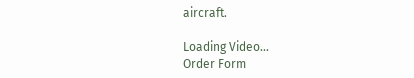aircraft.

Loading Video...
Order Form